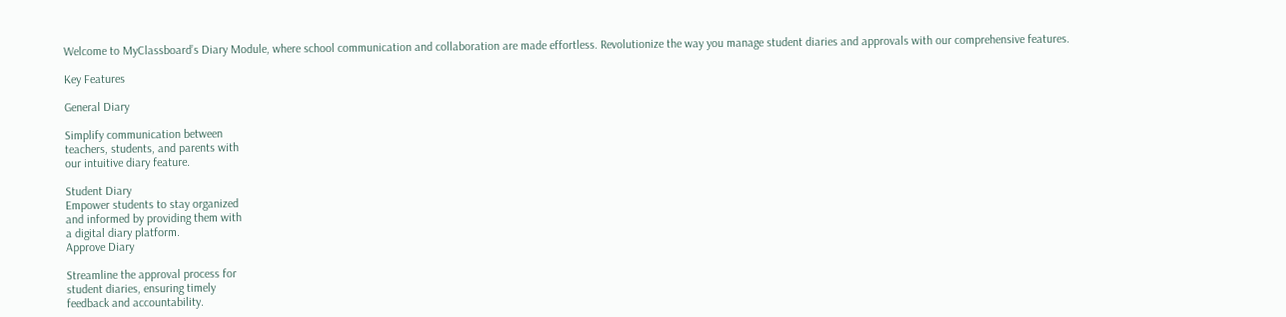Welcome to MyClassboard’s Diary Module, where school communication and collaboration are made effortless. Revolutionize the way you manage student diaries and approvals with our comprehensive features.

Key Features

General Diary

Simplify communication between
teachers, students, and parents with
our intuitive diary feature.

Student Diary
Empower students to stay organized
and informed by providing them with
a digital diary platform.
Approve Diary

Streamline the approval process for
student diaries, ensuring timely
feedback and accountability.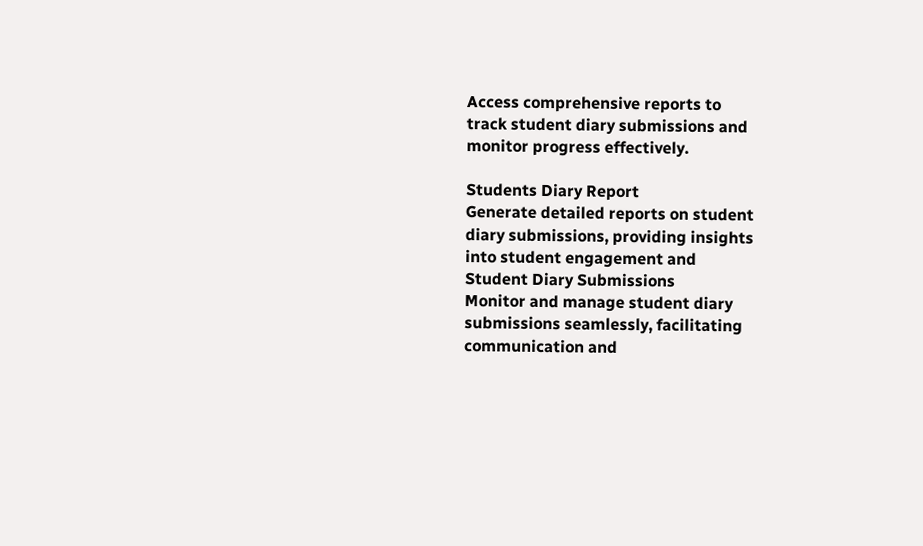Access comprehensive reports to
track student diary submissions and
monitor progress effectively.

Students Diary Report
Generate detailed reports on student
diary submissions, providing insights
into student engagement and
Student Diary Submissions
Monitor and manage student diary
submissions seamlessly, facilitating
communication and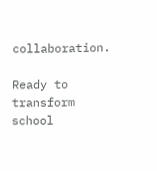collaboration.

Ready to transform school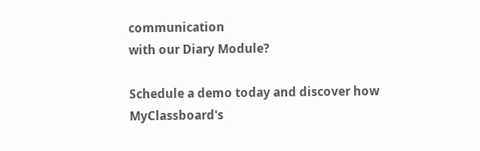communication
with our Diary Module?

Schedule a demo today and discover how MyClassboard's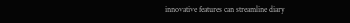innovative features can streamline diary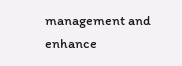management and
enhance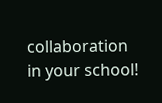collaboration in your school!